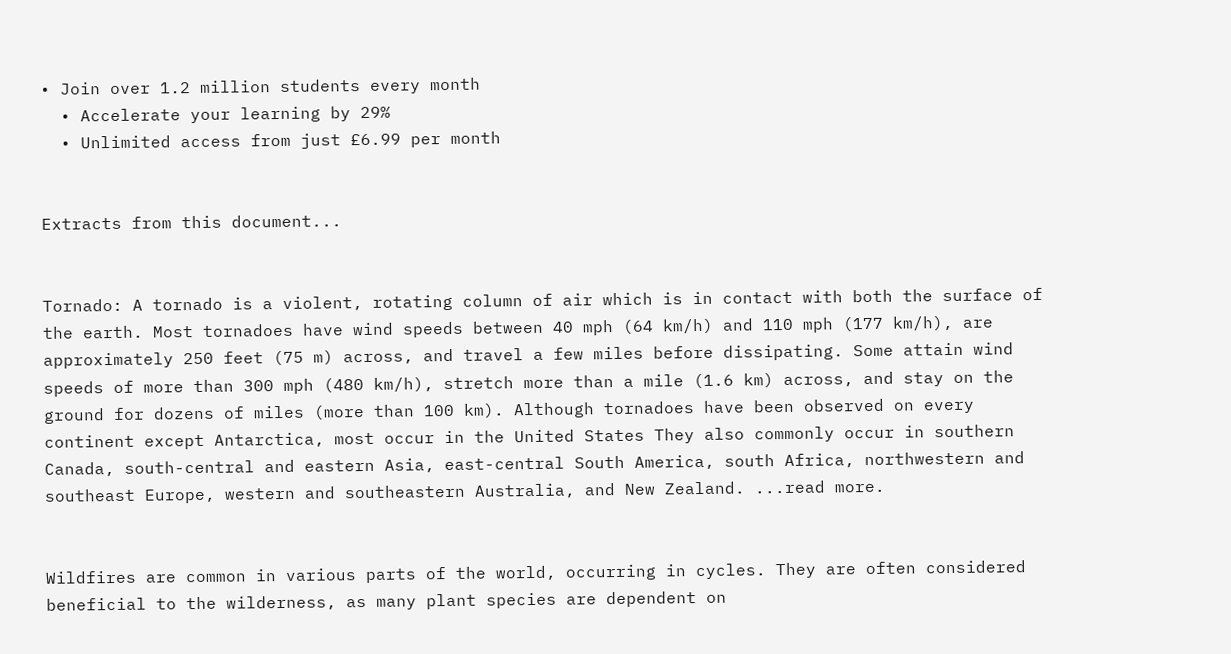• Join over 1.2 million students every month
  • Accelerate your learning by 29%
  • Unlimited access from just £6.99 per month


Extracts from this document...


Tornado: A tornado is a violent, rotating column of air which is in contact with both the surface of the earth. Most tornadoes have wind speeds between 40 mph (64 km/h) and 110 mph (177 km/h), are approximately 250 feet (75 m) across, and travel a few miles before dissipating. Some attain wind speeds of more than 300 mph (480 km/h), stretch more than a mile (1.6 km) across, and stay on the ground for dozens of miles (more than 100 km). Although tornadoes have been observed on every continent except Antarctica, most occur in the United States They also commonly occur in southern Canada, south-central and eastern Asia, east-central South America, south Africa, northwestern and southeast Europe, western and southeastern Australia, and New Zealand. ...read more.


Wildfires are common in various parts of the world, occurring in cycles. They are often considered beneficial to the wilderness, as many plant species are dependent on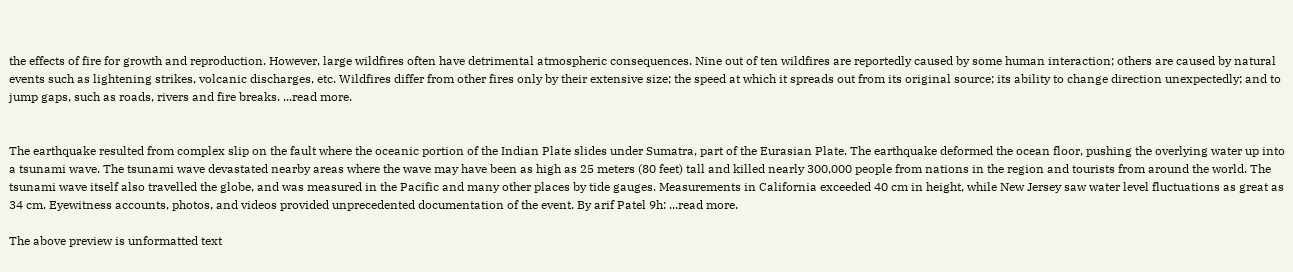the effects of fire for growth and reproduction. However, large wildfires often have detrimental atmospheric consequences. Nine out of ten wildfires are reportedly caused by some human interaction; others are caused by natural events such as lightening strikes, volcanic discharges, etc. Wildfires differ from other fires only by their extensive size; the speed at which it spreads out from its original source; its ability to change direction unexpectedly; and to jump gaps, such as roads, rivers and fire breaks. ...read more.


The earthquake resulted from complex slip on the fault where the oceanic portion of the Indian Plate slides under Sumatra, part of the Eurasian Plate. The earthquake deformed the ocean floor, pushing the overlying water up into a tsunami wave. The tsunami wave devastated nearby areas where the wave may have been as high as 25 meters (80 feet) tall and killed nearly 300,000 people from nations in the region and tourists from around the world. The tsunami wave itself also travelled the globe, and was measured in the Pacific and many other places by tide gauges. Measurements in California exceeded 40 cm in height, while New Jersey saw water level fluctuations as great as 34 cm. Eyewitness accounts, photos, and videos provided unprecedented documentation of the event. By arif Patel 9h: ...read more.

The above preview is unformatted text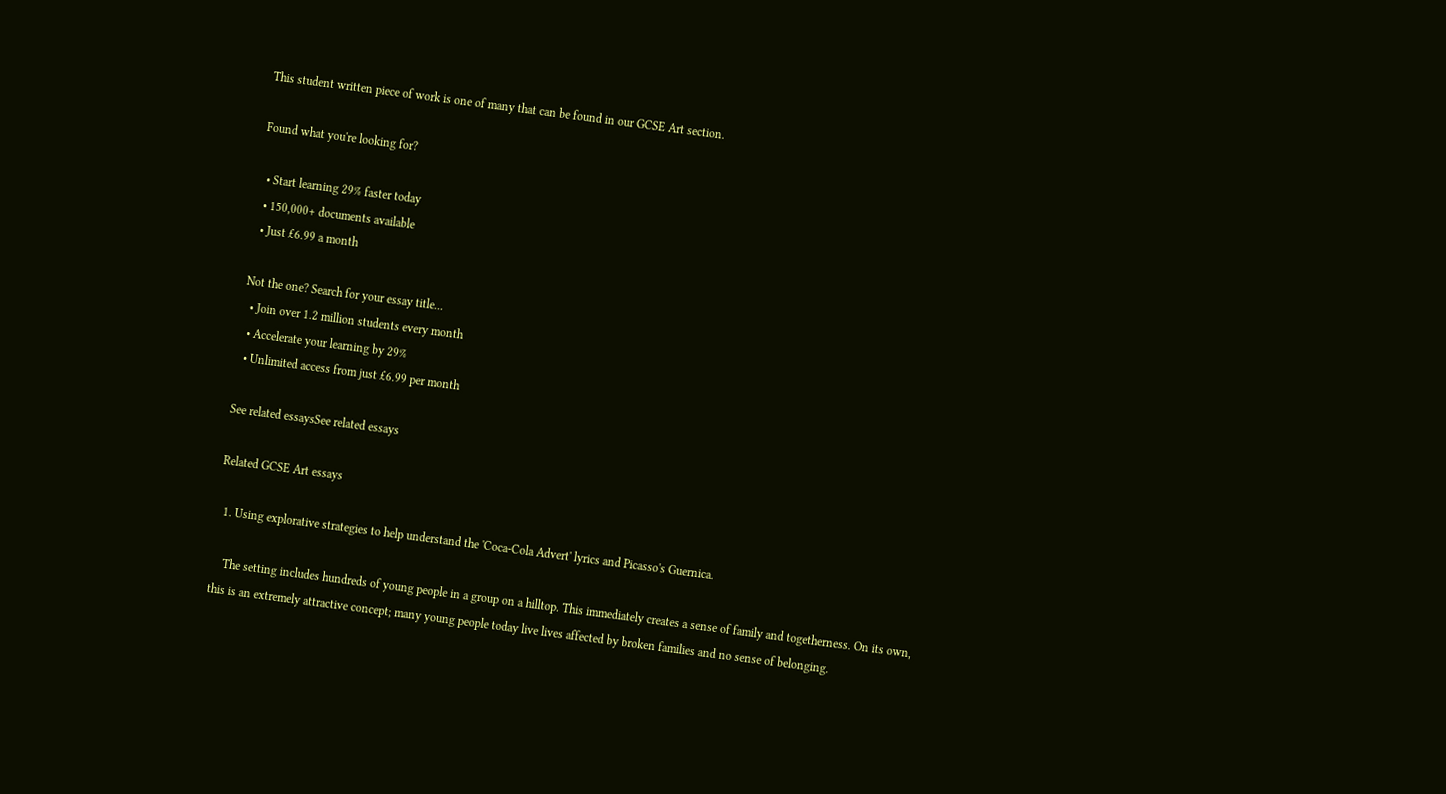This student written piece of work is one of many that can be found in our GCSE Art section.

Found what you're looking for?

  • Start learning 29% faster today
  • 150,000+ documents available
  • Just £6.99 a month

Not the one? Search for your essay title...
  • Join over 1.2 million students every month
  • Accelerate your learning by 29%
  • Unlimited access from just £6.99 per month

See related essaysSee related essays

Related GCSE Art essays

  1. Using explorative strategies to help understand the 'Coca-Cola Advert' lyrics and Picasso's Guernica.

    The setting includes hundreds of young people in a group on a hilltop. This immediately creates a sense of family and togetherness. On its own, this is an extremely attractive concept; many young people today live lives affected by broken families and no sense of belonging.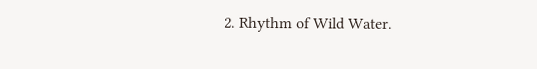2. Rhythm of Wild Water.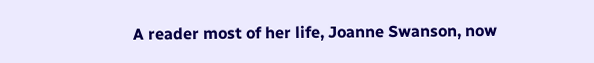A reader most of her life, Joanne Swanson, now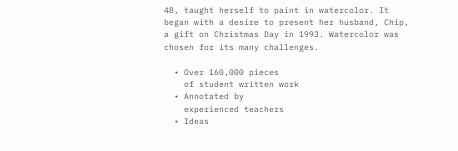48, taught herself to paint in watercolor. It began with a desire to present her husband, Chip, a gift on Christmas Day in 1993. Watercolor was chosen for its many challenges.

  • Over 160,000 pieces
    of student written work
  • Annotated by
    experienced teachers
  • Ideas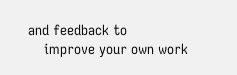and feedback to
    improve your own work